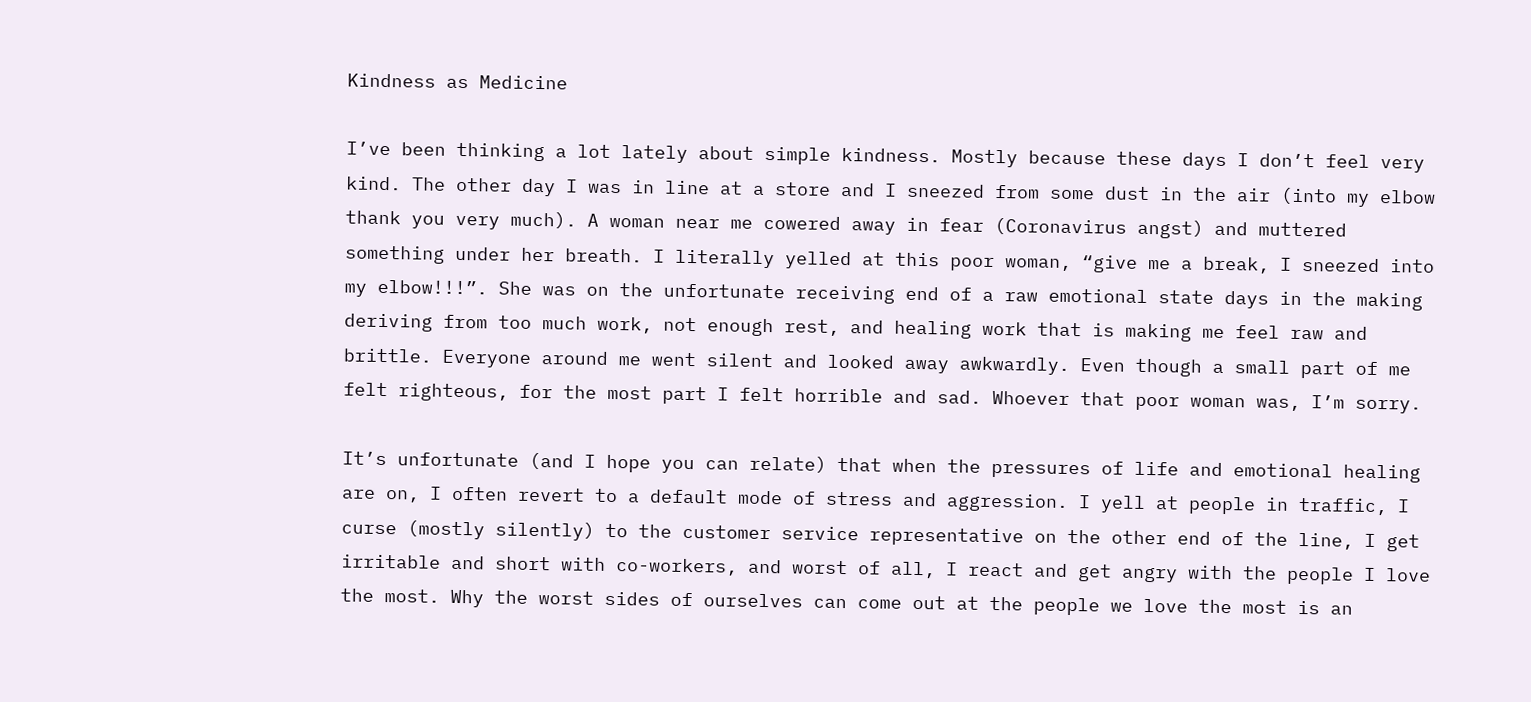Kindness as Medicine

I’ve been thinking a lot lately about simple kindness. Mostly because these days I don’t feel very kind. The other day I was in line at a store and I sneezed from some dust in the air (into my elbow thank you very much). A woman near me cowered away in fear (Coronavirus angst) and muttered something under her breath. I literally yelled at this poor woman, “give me a break, I sneezed into my elbow!!!”. She was on the unfortunate receiving end of a raw emotional state days in the making deriving from too much work, not enough rest, and healing work that is making me feel raw and brittle. Everyone around me went silent and looked away awkwardly. Even though a small part of me felt righteous, for the most part I felt horrible and sad. Whoever that poor woman was, I’m sorry.

It’s unfortunate (and I hope you can relate) that when the pressures of life and emotional healing are on, I often revert to a default mode of stress and aggression. I yell at people in traffic, I curse (mostly silently) to the customer service representative on the other end of the line, I get irritable and short with co-workers, and worst of all, I react and get angry with the people I love the most. Why the worst sides of ourselves can come out at the people we love the most is an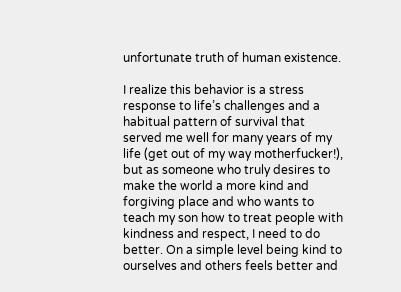unfortunate truth of human existence.

I realize this behavior is a stress response to life’s challenges and a habitual pattern of survival that served me well for many years of my life (get out of my way motherfucker!), but as someone who truly desires to make the world a more kind and forgiving place and who wants to teach my son how to treat people with kindness and respect, I need to do better. On a simple level being kind to ourselves and others feels better and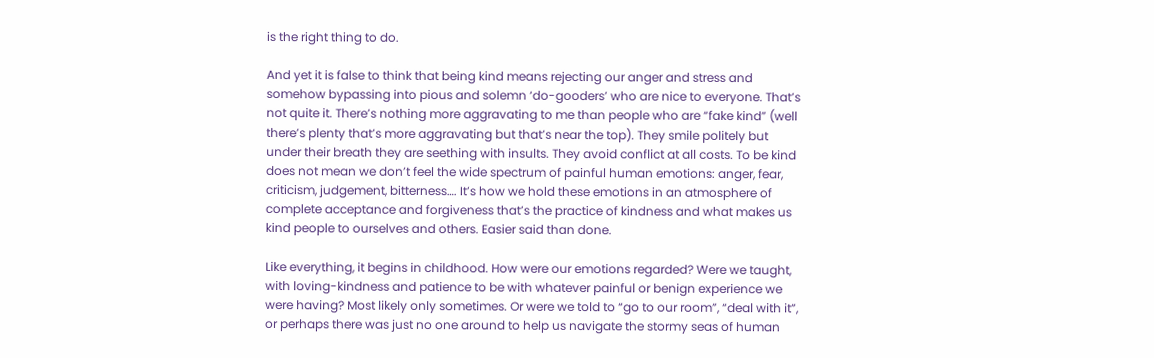is the right thing to do.

And yet it is false to think that being kind means rejecting our anger and stress and somehow bypassing into pious and solemn ‘do-gooders’ who are nice to everyone. That’s not quite it. There’s nothing more aggravating to me than people who are “fake kind” (well there’s plenty that’s more aggravating but that’s near the top). They smile politely but under their breath they are seething with insults. They avoid conflict at all costs. To be kind does not mean we don’t feel the wide spectrum of painful human emotions: anger, fear, criticism, judgement, bitterness…. It’s how we hold these emotions in an atmosphere of complete acceptance and forgiveness that’s the practice of kindness and what makes us kind people to ourselves and others. Easier said than done.

Like everything, it begins in childhood. How were our emotions regarded? Were we taught, with loving-kindness and patience to be with whatever painful or benign experience we were having? Most likely only sometimes. Or were we told to “go to our room”, “deal with it”, or perhaps there was just no one around to help us navigate the stormy seas of human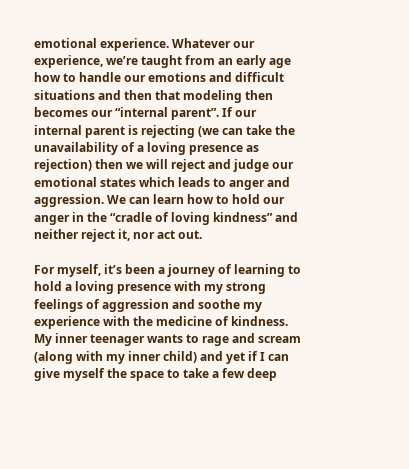emotional experience. Whatever our experience, we’re taught from an early age how to handle our emotions and difficult situations and then that modeling then becomes our “internal parent”. If our internal parent is rejecting (we can take the unavailability of a loving presence as rejection) then we will reject and judge our emotional states which leads to anger and aggression. We can learn how to hold our anger in the “cradle of loving kindness” and neither reject it, nor act out.

For myself, it’s been a journey of learning to hold a loving presence with my strong feelings of aggression and soothe my experience with the medicine of kindness. My inner teenager wants to rage and scream (along with my inner child) and yet if I can give myself the space to take a few deep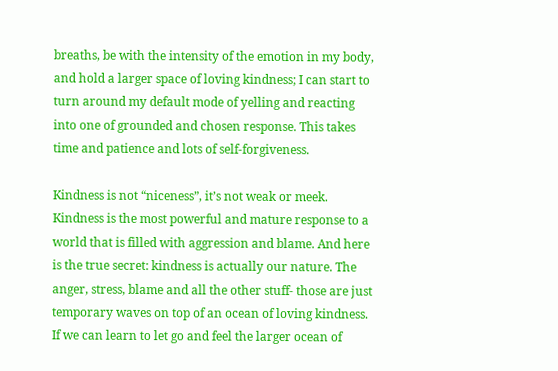breaths, be with the intensity of the emotion in my body, and hold a larger space of loving kindness; I can start to turn around my default mode of yelling and reacting into one of grounded and chosen response. This takes time and patience and lots of self-forgiveness.

Kindness is not “niceness”, it’s not weak or meek. Kindness is the most powerful and mature response to a world that is filled with aggression and blame. And here is the true secret: kindness is actually our nature. The anger, stress, blame and all the other stuff- those are just temporary waves on top of an ocean of loving kindness. If we can learn to let go and feel the larger ocean of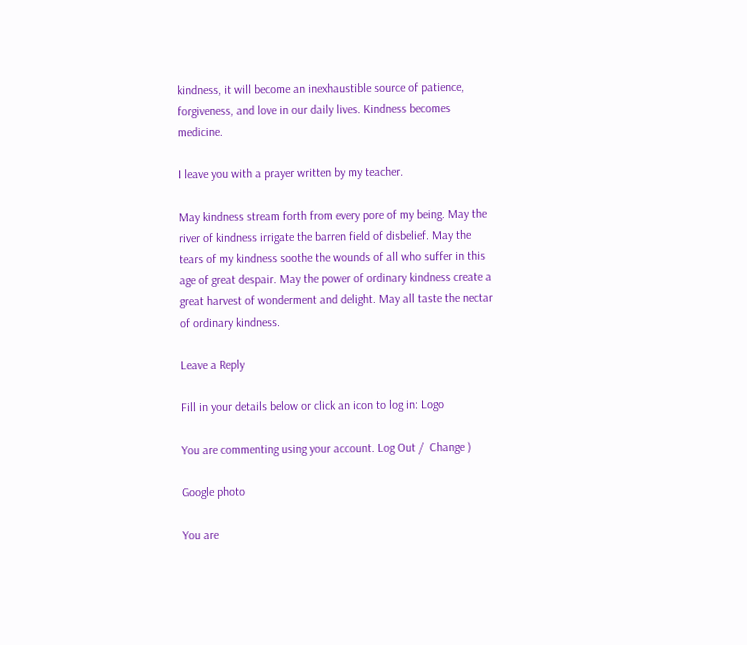kindness, it will become an inexhaustible source of patience, forgiveness, and love in our daily lives. Kindness becomes medicine.

I leave you with a prayer written by my teacher.

May kindness stream forth from every pore of my being. May the river of kindness irrigate the barren field of disbelief. May the tears of my kindness soothe the wounds of all who suffer in this age of great despair. May the power of ordinary kindness create a great harvest of wonderment and delight. May all taste the nectar of ordinary kindness.

Leave a Reply

Fill in your details below or click an icon to log in: Logo

You are commenting using your account. Log Out /  Change )

Google photo

You are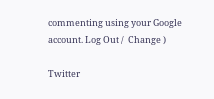commenting using your Google account. Log Out /  Change )

Twitter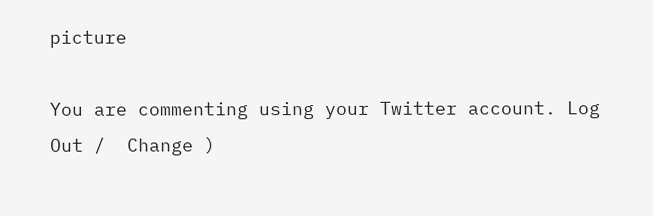picture

You are commenting using your Twitter account. Log Out /  Change )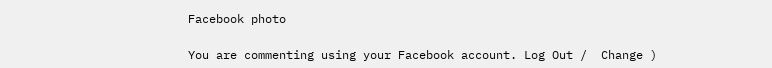Facebook photo

You are commenting using your Facebook account. Log Out /  Change )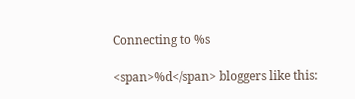Connecting to %s

<span>%d</span> bloggers like this: